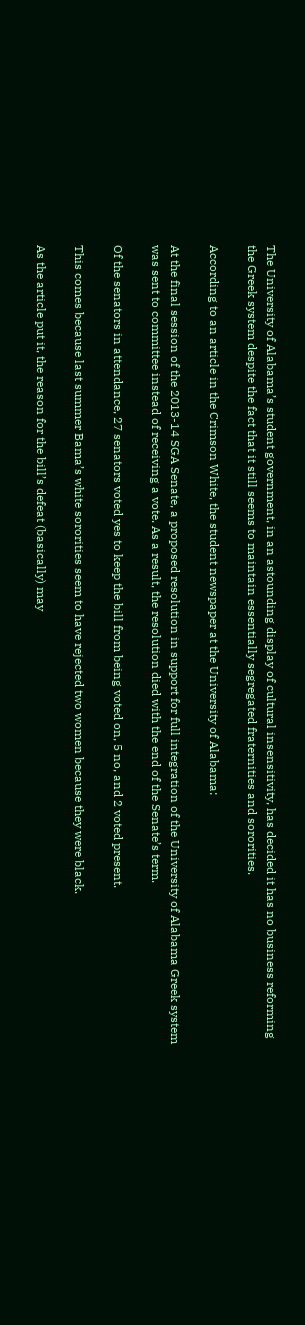The University of Alabama’s student government, in an astounding display of cultural insensitivity, has decided it has no business reforming the Greek system despite the fact that it still seems to maintain essentially segregated fraternities and sororities.

According to an article in the Crimson White, the student newspaper at the University of Alabama:

At the final session of the 2013-14 SGA Senate, a proposed resolution in support for full integration of the University of Alabama Greek system was sent to committee instead of receiving a vote. As a result, the resolution died with the end of the Senate’s term.

Of the senators in attendance, 27 senators voted yes to keep the bill from being voted on, 5 no, and 2 voted present.

This comes because last summer Bama’s white sororities seem to have rejected two women because they were black.

As the article put it, the reason for the bill’s defeat (basically) may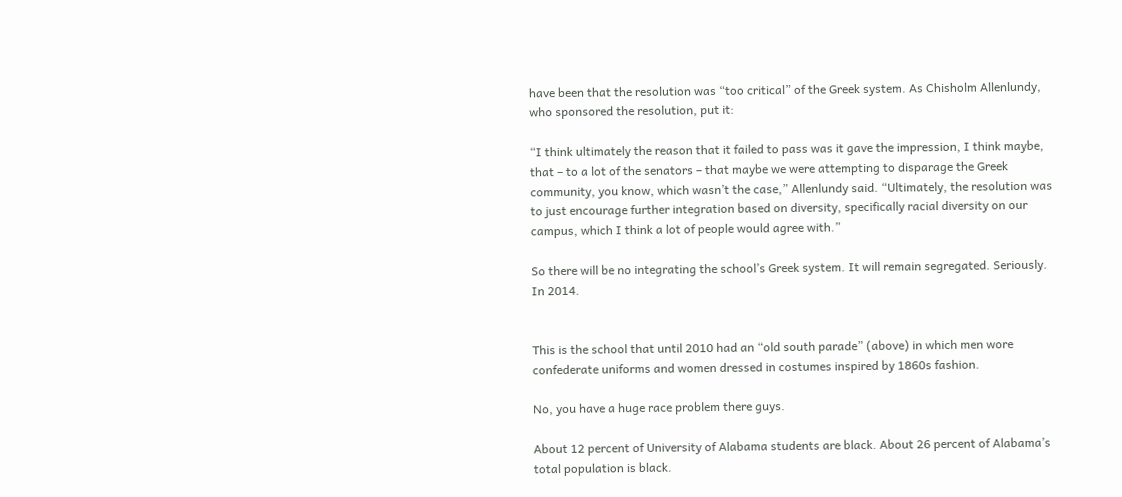have been that the resolution was “too critical” of the Greek system. As Chisholm Allenlundy, who sponsored the resolution, put it:

“I think ultimately the reason that it failed to pass was it gave the impression, I think maybe, that – to a lot of the senators – that maybe we were attempting to disparage the Greek community, you know, which wasn’t the case,” Allenlundy said. “Ultimately, the resolution was to just encourage further integration based on diversity, specifically racial diversity on our campus, which I think a lot of people would agree with.”

So there will be no integrating the school’s Greek system. It will remain segregated. Seriously. In 2014.


This is the school that until 2010 had an “old south parade” (above) in which men wore confederate uniforms and women dressed in costumes inspired by 1860s fashion.

No, you have a huge race problem there guys.

About 12 percent of University of Alabama students are black. About 26 percent of Alabama’s total population is black.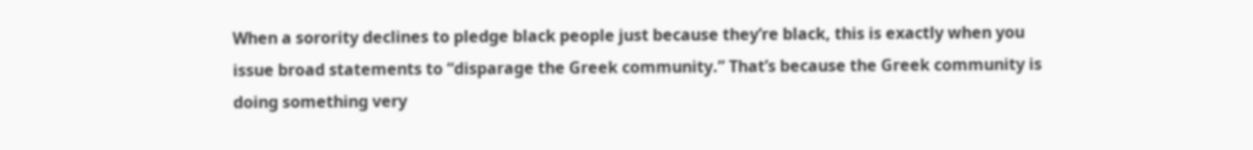When a sorority declines to pledge black people just because they’re black, this is exactly when you issue broad statements to “disparage the Greek community.” That’s because the Greek community is doing something very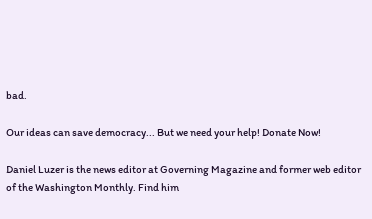bad.

Our ideas can save democracy... But we need your help! Donate Now!

Daniel Luzer is the news editor at Governing Magazine and former web editor of the Washington Monthly. Find him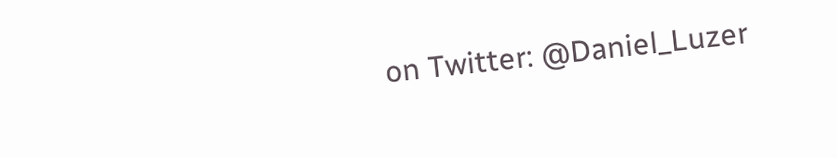on Twitter: @Daniel_Luzer